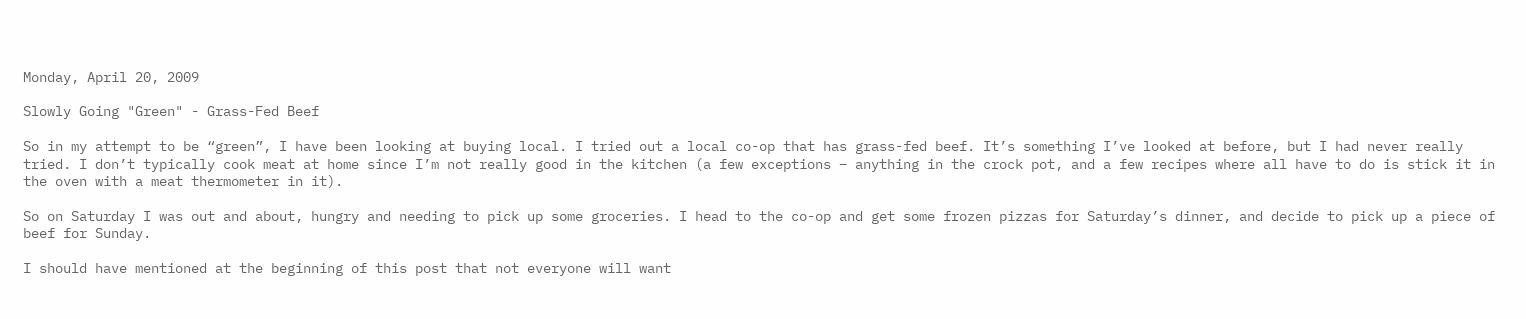Monday, April 20, 2009

Slowly Going "Green" - Grass-Fed Beef

So in my attempt to be “green”, I have been looking at buying local. I tried out a local co-op that has grass-fed beef. It’s something I’ve looked at before, but I had never really tried. I don’t typically cook meat at home since I’m not really good in the kitchen (a few exceptions – anything in the crock pot, and a few recipes where all have to do is stick it in the oven with a meat thermometer in it).

So on Saturday I was out and about, hungry and needing to pick up some groceries. I head to the co-op and get some frozen pizzas for Saturday’s dinner, and decide to pick up a piece of beef for Sunday.

I should have mentioned at the beginning of this post that not everyone will want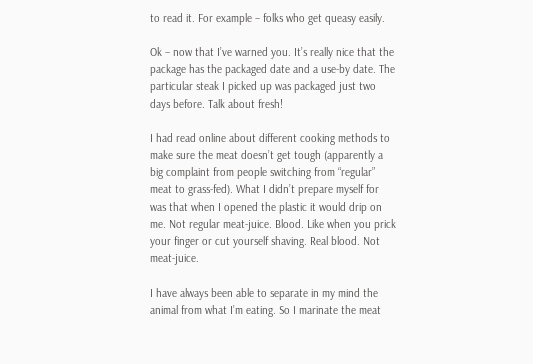to read it. For example – folks who get queasy easily.

Ok – now that I’ve warned you. It’s really nice that the package has the packaged date and a use-by date. The particular steak I picked up was packaged just two days before. Talk about fresh!

I had read online about different cooking methods to make sure the meat doesn’t get tough (apparently a big complaint from people switching from “regular” meat to grass-fed). What I didn’t prepare myself for was that when I opened the plastic it would drip on me. Not regular meat-juice. Blood. Like when you prick your finger or cut yourself shaving. Real blood. Not meat-juice.

I have always been able to separate in my mind the animal from what I’m eating. So I marinate the meat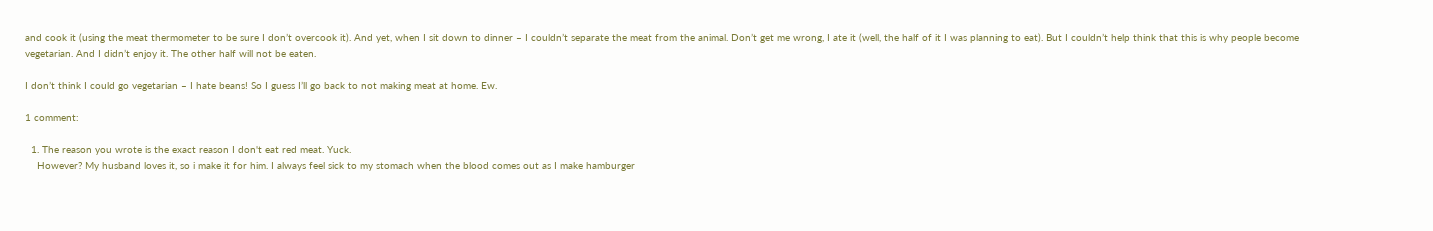and cook it (using the meat thermometer to be sure I don’t overcook it). And yet, when I sit down to dinner – I couldn’t separate the meat from the animal. Don’t get me wrong, I ate it (well, the half of it I was planning to eat). But I couldn’t help think that this is why people become vegetarian. And I didn’t enjoy it. The other half will not be eaten.

I don’t think I could go vegetarian – I hate beans! So I guess I’ll go back to not making meat at home. Ew.

1 comment:

  1. The reason you wrote is the exact reason I don't eat red meat. Yuck.
    However? My husband loves it, so i make it for him. I always feel sick to my stomach when the blood comes out as I make hamburger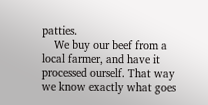patties.
    We buy our beef from a local farmer, and have it processed ourself. That way we know exactly what goes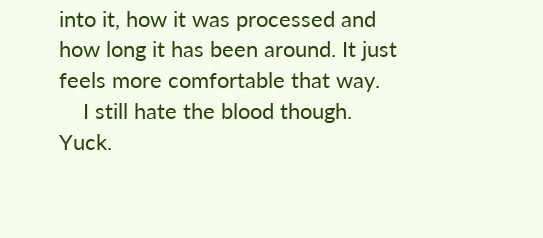into it, how it was processed and how long it has been around. It just feels more comfortable that way.
    I still hate the blood though. Yuck.